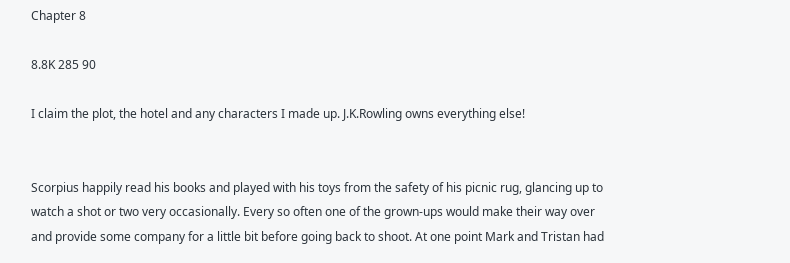Chapter 8

8.8K 285 90

I claim the plot, the hotel and any characters I made up. J.K.Rowling owns everything else!


Scorpius happily read his books and played with his toys from the safety of his picnic rug, glancing up to watch a shot or two very occasionally. Every so often one of the grown-ups would make their way over and provide some company for a little bit before going back to shoot. At one point Mark and Tristan had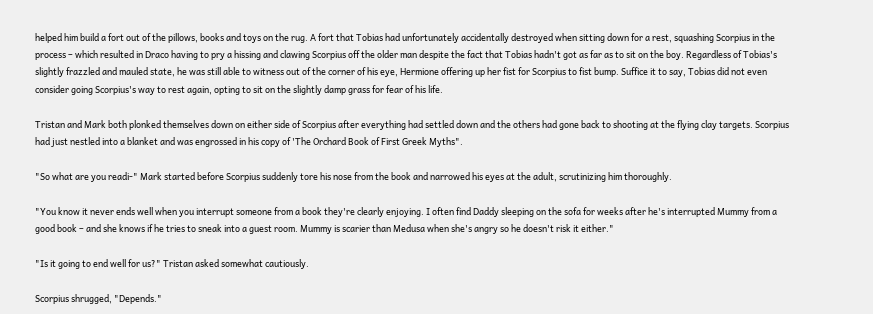helped him build a fort out of the pillows, books and toys on the rug. A fort that Tobias had unfortunately accidentally destroyed when sitting down for a rest, squashing Scorpius in the process – which resulted in Draco having to pry a hissing and clawing Scorpius off the older man despite the fact that Tobias hadn't got as far as to sit on the boy. Regardless of Tobias's slightly frazzled and mauled state, he was still able to witness out of the corner of his eye, Hermione offering up her fist for Scorpius to fist bump. Suffice it to say, Tobias did not even consider going Scorpius's way to rest again, opting to sit on the slightly damp grass for fear of his life.

Tristan and Mark both plonked themselves down on either side of Scorpius after everything had settled down and the others had gone back to shooting at the flying clay targets. Scorpius had just nestled into a blanket and was engrossed in his copy of 'The Orchard Book of First Greek Myths".

"So what are you readi-" Mark started before Scorpius suddenly tore his nose from the book and narrowed his eyes at the adult, scrutinizing him thoroughly.

"You know it never ends well when you interrupt someone from a book they're clearly enjoying. I often find Daddy sleeping on the sofa for weeks after he's interrupted Mummy from a good book – and she knows if he tries to sneak into a guest room. Mummy is scarier than Medusa when she's angry so he doesn't risk it either."

"Is it going to end well for us?" Tristan asked somewhat cautiously.

Scorpius shrugged, "Depends."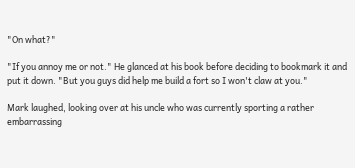"On what?"

"If you annoy me or not." He glanced at his book before deciding to bookmark it and put it down. "But you guys did help me build a fort so I won't claw at you."

Mark laughed, looking over at his uncle who was currently sporting a rather embarrassing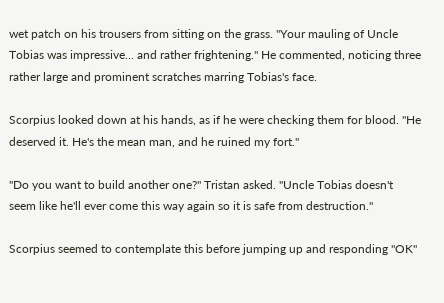wet patch on his trousers from sitting on the grass. "Your mauling of Uncle Tobias was impressive... and rather frightening." He commented, noticing three rather large and prominent scratches marring Tobias's face.

Scorpius looked down at his hands, as if he were checking them for blood. "He deserved it. He's the mean man, and he ruined my fort."

"Do you want to build another one?" Tristan asked. "Uncle Tobias doesn't seem like he'll ever come this way again so it is safe from destruction."

Scorpius seemed to contemplate this before jumping up and responding "OK"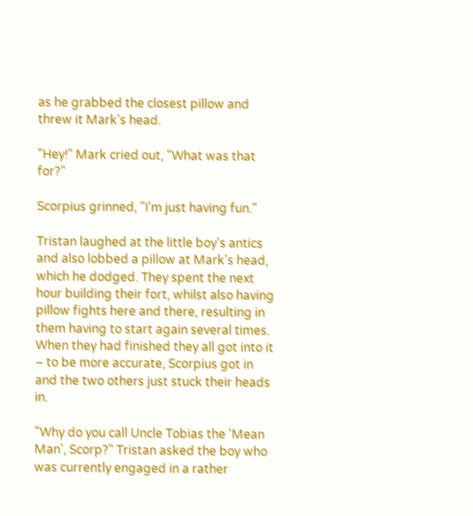as he grabbed the closest pillow and threw it Mark's head.

"Hey!" Mark cried out, "What was that for?"

Scorpius grinned, "I'm just having fun."

Tristan laughed at the little boy's antics and also lobbed a pillow at Mark's head, which he dodged. They spent the next hour building their fort, whilst also having pillow fights here and there, resulting in them having to start again several times. When they had finished they all got into it – to be more accurate, Scorpius got in and the two others just stuck their heads in.

"Why do you call Uncle Tobias the 'Mean Man', Scorp?" Tristan asked the boy who was currently engaged in a rather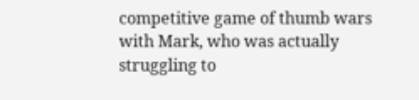competitive game of thumb wars with Mark, who was actually struggling to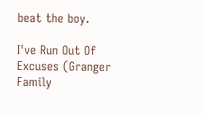beat the boy.

I've Run Out Of Excuses (Granger Family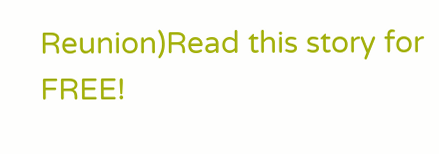Reunion)Read this story for FREE!